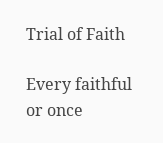Trial of Faith

Every faithful or once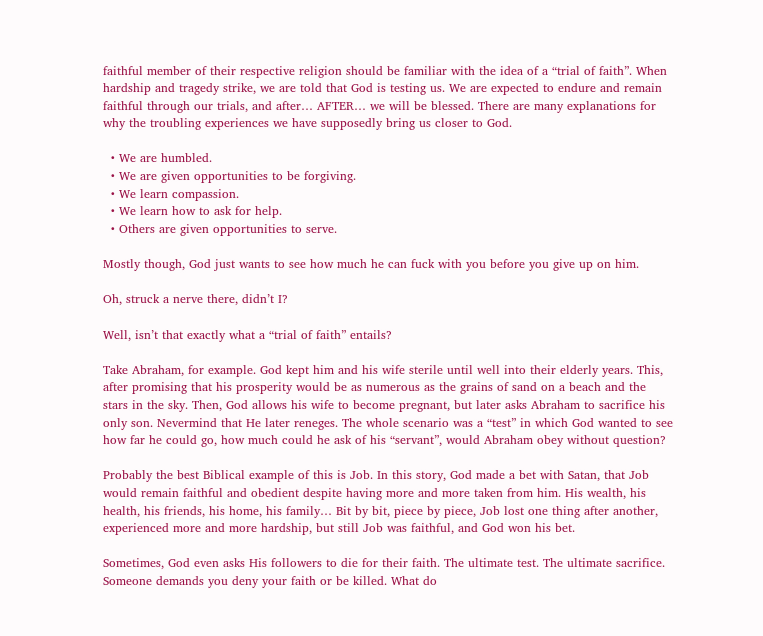faithful member of their respective religion should be familiar with the idea of a “trial of faith”. When hardship and tragedy strike, we are told that God is testing us. We are expected to endure and remain faithful through our trials, and after… AFTER… we will be blessed. There are many explanations for why the troubling experiences we have supposedly bring us closer to God.

  • We are humbled.
  • We are given opportunities to be forgiving.
  • We learn compassion.
  • We learn how to ask for help.
  • Others are given opportunities to serve.

Mostly though, God just wants to see how much he can fuck with you before you give up on him.

Oh, struck a nerve there, didn’t I?

Well, isn’t that exactly what a “trial of faith” entails?

Take Abraham, for example. God kept him and his wife sterile until well into their elderly years. This, after promising that his prosperity would be as numerous as the grains of sand on a beach and the stars in the sky. Then, God allows his wife to become pregnant, but later asks Abraham to sacrifice his only son. Nevermind that He later reneges. The whole scenario was a “test” in which God wanted to see how far he could go, how much could he ask of his “servant”, would Abraham obey without question?

Probably the best Biblical example of this is Job. In this story, God made a bet with Satan, that Job would remain faithful and obedient despite having more and more taken from him. His wealth, his health, his friends, his home, his family… Bit by bit, piece by piece, Job lost one thing after another, experienced more and more hardship, but still Job was faithful, and God won his bet.

Sometimes, God even asks His followers to die for their faith. The ultimate test. The ultimate sacrifice. Someone demands you deny your faith or be killed. What do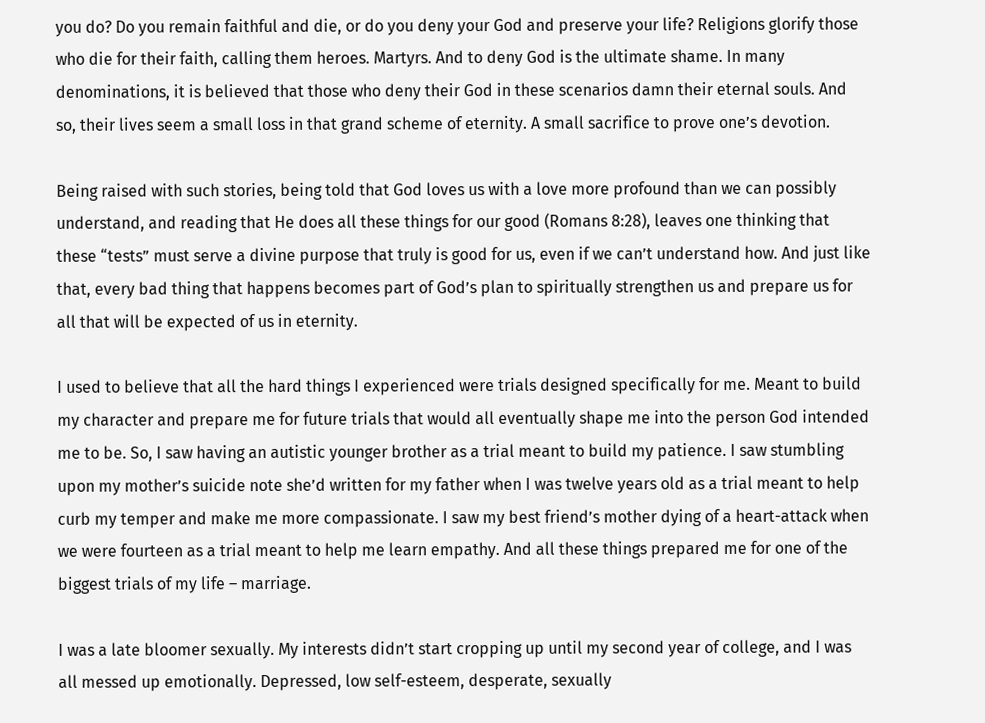you do? Do you remain faithful and die, or do you deny your God and preserve your life? Religions glorify those who die for their faith, calling them heroes. Martyrs. And to deny God is the ultimate shame. In many denominations, it is believed that those who deny their God in these scenarios damn their eternal souls. And so, their lives seem a small loss in that grand scheme of eternity. A small sacrifice to prove one’s devotion.

Being raised with such stories, being told that God loves us with a love more profound than we can possibly understand, and reading that He does all these things for our good (Romans 8:28), leaves one thinking that these “tests” must serve a divine purpose that truly is good for us, even if we can’t understand how. And just like that, every bad thing that happens becomes part of God’s plan to spiritually strengthen us and prepare us for all that will be expected of us in eternity.

I used to believe that all the hard things I experienced were trials designed specifically for me. Meant to build my character and prepare me for future trials that would all eventually shape me into the person God intended me to be. So, I saw having an autistic younger brother as a trial meant to build my patience. I saw stumbling upon my mother’s suicide note she’d written for my father when I was twelve years old as a trial meant to help curb my temper and make me more compassionate. I saw my best friend’s mother dying of a heart-attack when we were fourteen as a trial meant to help me learn empathy. And all these things prepared me for one of the biggest trials of my life – marriage.

I was a late bloomer sexually. My interests didn’t start cropping up until my second year of college, and I was all messed up emotionally. Depressed, low self-esteem, desperate, sexually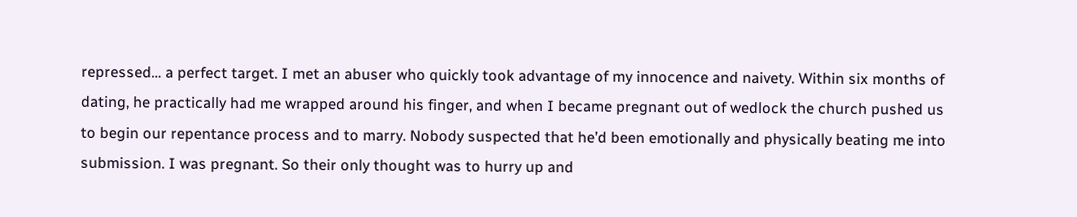repressed… a perfect target. I met an abuser who quickly took advantage of my innocence and naivety. Within six months of dating, he practically had me wrapped around his finger, and when I became pregnant out of wedlock the church pushed us to begin our repentance process and to marry. Nobody suspected that he’d been emotionally and physically beating me into submission. I was pregnant. So their only thought was to hurry up and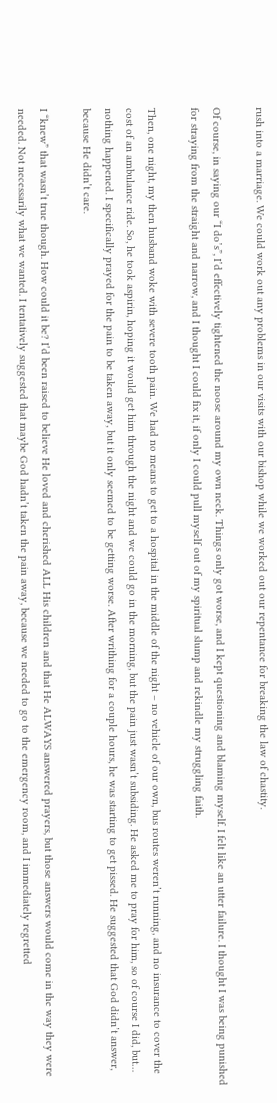rush into a marriage. We could work out any problems in our visits with our bishop while we worked out our repentance for breaking the law of chastity.

Of course, in saying our “I do’s”, I’d effectively tightened the noose around my own neck. Things only got worse, and I kept questioning and blaming myself. I felt like an utter failure. I thought I was being punished for straying from the straight and narrow, and I thought I could fix it, if only I could pull myself out of my spiritual slump and rekindle my struggling faith.

Then, one night, my then husband woke with severe tooth pain. We had no means to get to a hospital in the middle of the night – no vehicle of our own, bus routes weren’t running, and no insurance to cover the cost of an ambulance ride. So, he took aspirin, hoping it would get him through the night and we could go in the morning, but the pain just wasn’t subsiding. He asked me to pray for him, so of course I did, but… nothing happened. I specifically prayed for the pain to be taken away, but it only seemed to be getting worse. After writhing for a couple hours, he was starting to get pissed. He suggested that God didn’t answer, because He didn’t care.

I “knew” that wasn’t true though. How could it be? I’d been raised to believe He loved and cherished ALL His children and that He ALWAYS answered prayers, but those answers would come in the way they were needed. Not necessarily what we wanted. I tentatively suggested that maybe God hadn’t taken the pain away, because we needed to go to the emergency room, and I immediately regretted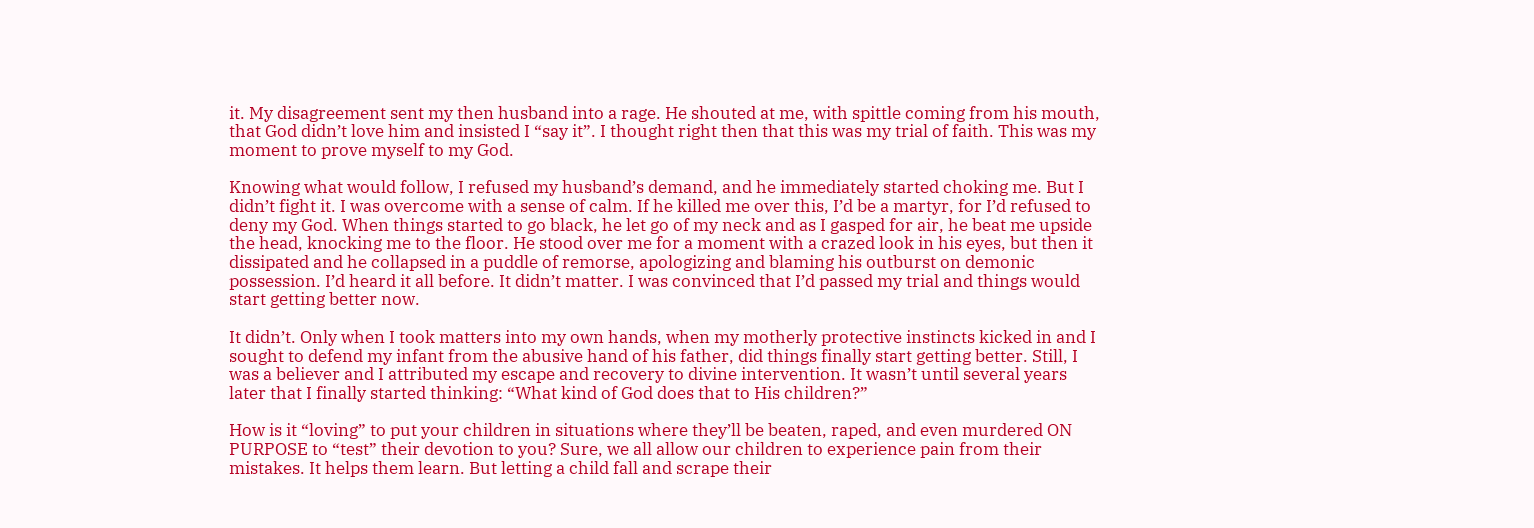it. My disagreement sent my then husband into a rage. He shouted at me, with spittle coming from his mouth, that God didn’t love him and insisted I “say it”. I thought right then that this was my trial of faith. This was my moment to prove myself to my God.

Knowing what would follow, I refused my husband’s demand, and he immediately started choking me. But I didn’t fight it. I was overcome with a sense of calm. If he killed me over this, I’d be a martyr, for I’d refused to deny my God. When things started to go black, he let go of my neck and as I gasped for air, he beat me upside the head, knocking me to the floor. He stood over me for a moment with a crazed look in his eyes, but then it dissipated and he collapsed in a puddle of remorse, apologizing and blaming his outburst on demonic possession. I’d heard it all before. It didn’t matter. I was convinced that I’d passed my trial and things would start getting better now.

It didn’t. Only when I took matters into my own hands, when my motherly protective instincts kicked in and I sought to defend my infant from the abusive hand of his father, did things finally start getting better. Still, I was a believer and I attributed my escape and recovery to divine intervention. It wasn’t until several years later that I finally started thinking: “What kind of God does that to His children?”

How is it “loving” to put your children in situations where they’ll be beaten, raped, and even murdered ON PURPOSE to “test” their devotion to you? Sure, we all allow our children to experience pain from their mistakes. It helps them learn. But letting a child fall and scrape their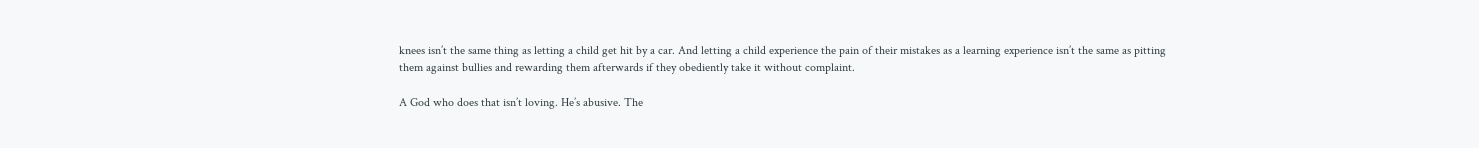knees isn’t the same thing as letting a child get hit by a car. And letting a child experience the pain of their mistakes as a learning experience isn’t the same as pitting them against bullies and rewarding them afterwards if they obediently take it without complaint.

A God who does that isn’t loving. He’s abusive. The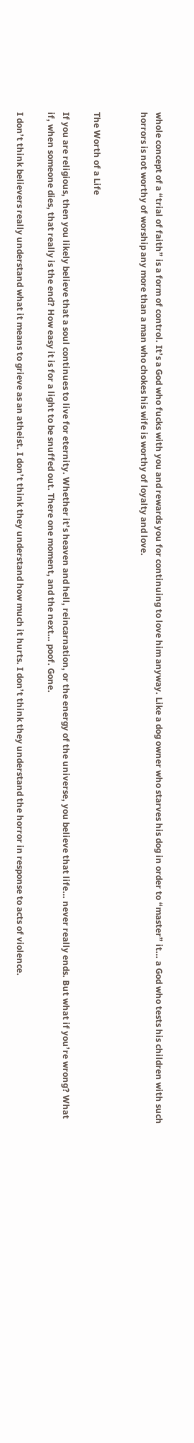whole concept of a “trial of faith” is a form of control. It’s a God who fucks with you and rewards you for continuing to love him anyway. Like a dog owner who starves his dog in order to “master” it… a God who tests his children with such horrors is not worthy of worship any more than a man who chokes his wife is worthy of loyalty and love.


The Worth of a Life

If you are religious, then you likely believe that a soul continues to live for eternity. Whether it’s heaven and hell, reincarnation, or the energy of the universe, you believe that life… never really ends. But what if you’re wrong? What if, when someone dies, that really is the end? How easy it is for a light to be snuffed out. There one moment, and the next… poof. Gone.

I don’t think believers really understand what it means to grieve as an atheist. I don’t think they understand how much it hurts. I don’t think they understand the horror in response to acts of violence.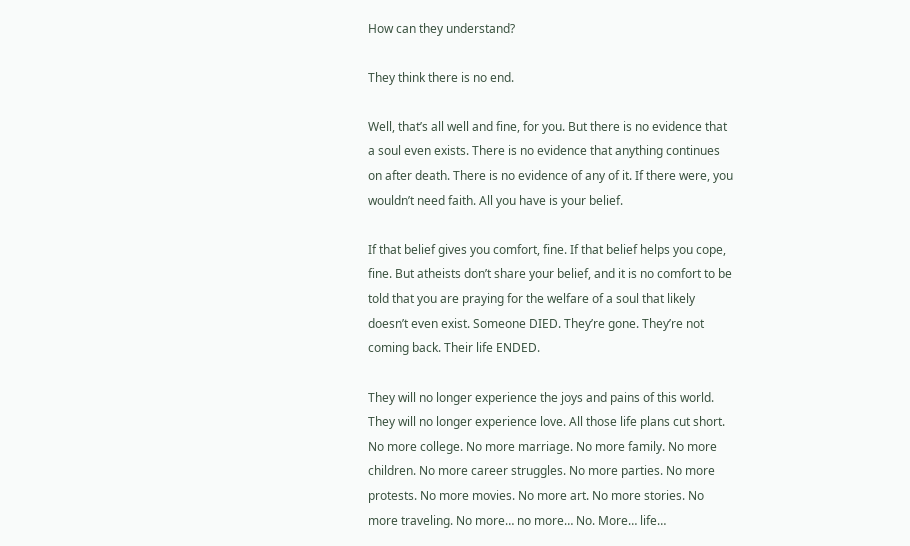How can they understand?

They think there is no end.

Well, that’s all well and fine, for you. But there is no evidence that a soul even exists. There is no evidence that anything continues on after death. There is no evidence of any of it. If there were, you wouldn’t need faith. All you have is your belief.

If that belief gives you comfort, fine. If that belief helps you cope, fine. But atheists don’t share your belief, and it is no comfort to be told that you are praying for the welfare of a soul that likely doesn’t even exist. Someone DIED. They’re gone. They’re not coming back. Their life ENDED.

They will no longer experience the joys and pains of this world. They will no longer experience love. All those life plans cut short. No more college. No more marriage. No more family. No more children. No more career struggles. No more parties. No more protests. No more movies. No more art. No more stories. No more traveling. No more… no more… No. More… life…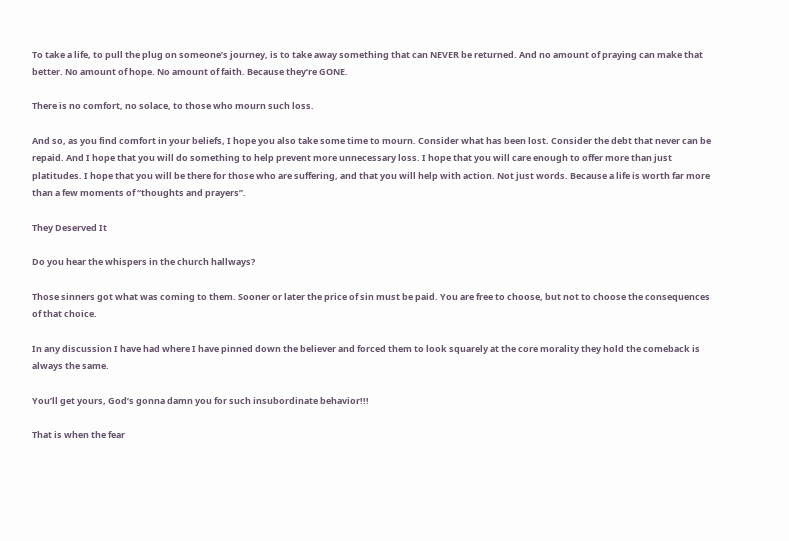To take a life, to pull the plug on someone’s journey, is to take away something that can NEVER be returned. And no amount of praying can make that better. No amount of hope. No amount of faith. Because they’re GONE.

There is no comfort, no solace, to those who mourn such loss.

And so, as you find comfort in your beliefs, I hope you also take some time to mourn. Consider what has been lost. Consider the debt that never can be repaid. And I hope that you will do something to help prevent more unnecessary loss. I hope that you will care enough to offer more than just platitudes. I hope that you will be there for those who are suffering, and that you will help with action. Not just words. Because a life is worth far more than a few moments of “thoughts and prayers”.

They Deserved It

Do you hear the whispers in the church hallways?

Those sinners got what was coming to them. Sooner or later the price of sin must be paid. You are free to choose, but not to choose the consequences of that choice.

In any discussion I have had where I have pinned down the believer and forced them to look squarely at the core morality they hold the comeback is always the same.

You’ll get yours, God’s gonna damn you for such insubordinate behavior!!!

That is when the fear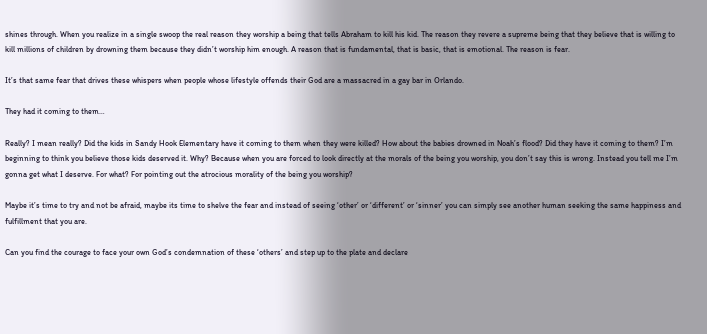shines through. When you realize in a single swoop the real reason they worship a being that tells Abraham to kill his kid. The reason they revere a supreme being that they believe that is willing to kill millions of children by drowning them because they didn’t worship him enough. A reason that is fundamental, that is basic, that is emotional. The reason is fear.

It’s that same fear that drives these whispers when people whose lifestyle offends their God are a massacred in a gay bar in Orlando.

They had it coming to them…

Really? I mean really? Did the kids in Sandy Hook Elementary have it coming to them when they were killed? How about the babies drowned in Noah’s flood? Did they have it coming to them? I’m beginning to think you believe those kids deserved it. Why? Because when you are forced to look directly at the morals of the being you worship, you don’t say this is wrong. Instead you tell me I’m gonna get what I deserve. For what? For pointing out the atrocious morality of the being you worship?

Maybe it’s time to try and not be afraid, maybe its time to shelve the fear and instead of seeing ‘other’ or ‘different’ or ‘sinner’ you can simply see another human seeking the same happiness and fulfillment that you are.

Can you find the courage to face your own God’s condemnation of these ‘others’ and step up to the plate and declare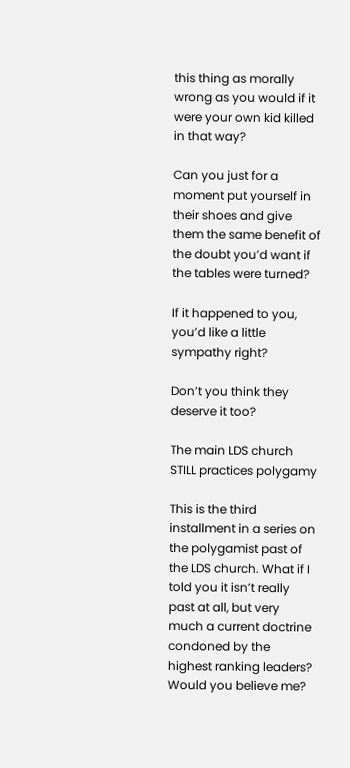this thing as morally wrong as you would if it were your own kid killed in that way?

Can you just for a moment put yourself in their shoes and give them the same benefit of the doubt you’d want if the tables were turned?

If it happened to you, you’d like a little sympathy right?

Don’t you think they deserve it too?

The main LDS church STILL practices polygamy

This is the third installment in a series on the polygamist past of the LDS church. What if I told you it isn’t really past at all, but very much a current doctrine condoned by the highest ranking leaders? Would you believe me?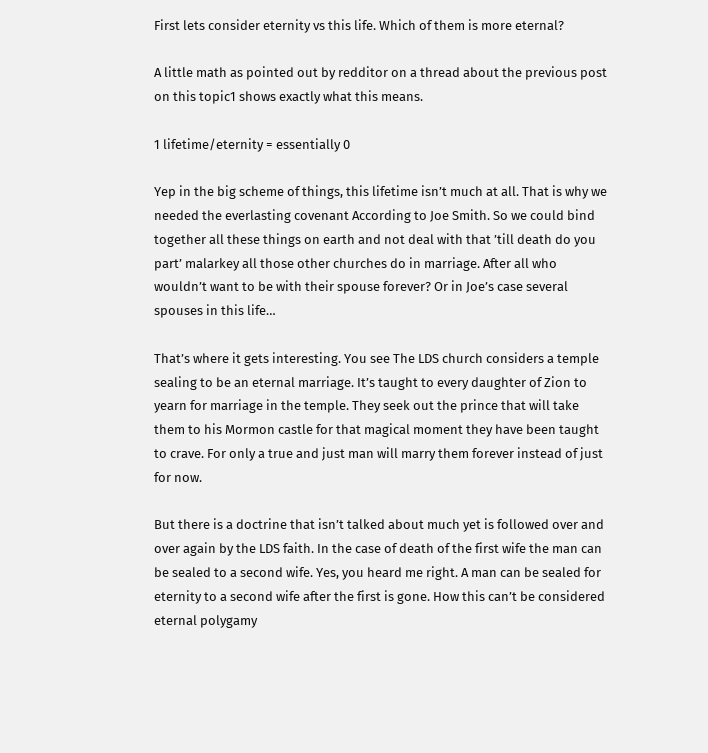First lets consider eternity vs this life. Which of them is more eternal?

A little math as pointed out by redditor on a thread about the previous post on this topic1 shows exactly what this means.

1 lifetime/eternity = essentially 0

Yep in the big scheme of things, this lifetime isn’t much at all. That is why we needed the everlasting covenant According to Joe Smith. So we could bind together all these things on earth and not deal with that ’till death do you part’ malarkey all those other churches do in marriage. After all who wouldn’t want to be with their spouse forever? Or in Joe’s case several spouses in this life…

That’s where it gets interesting. You see The LDS church considers a temple sealing to be an eternal marriage. It’s taught to every daughter of Zion to yearn for marriage in the temple. They seek out the prince that will take them to his Mormon castle for that magical moment they have been taught to crave. For only a true and just man will marry them forever instead of just for now.

But there is a doctrine that isn’t talked about much yet is followed over and over again by the LDS faith. In the case of death of the first wife the man can be sealed to a second wife. Yes, you heard me right. A man can be sealed for eternity to a second wife after the first is gone. How this can’t be considered eternal polygamy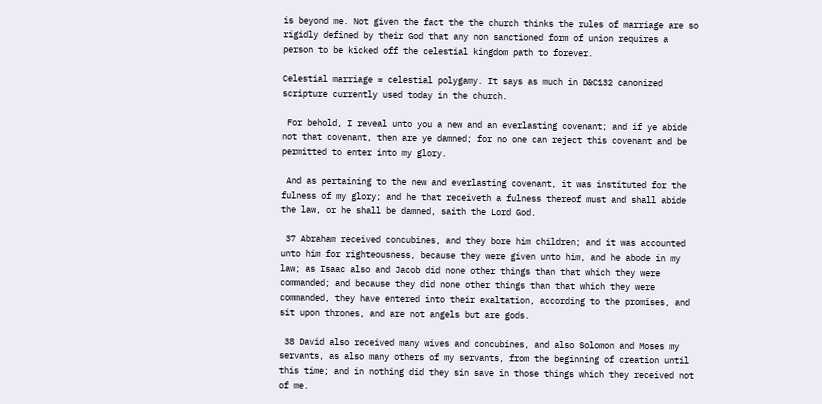is beyond me. Not given the fact the the church thinks the rules of marriage are so rigidly defined by their God that any non sanctioned form of union requires a person to be kicked off the celestial kingdom path to forever.

Celestial marriage = celestial polygamy. It says as much in D&C132 canonized scripture currently used today in the church.

 For behold, I reveal unto you a new and an everlasting covenant; and if ye abide not that covenant, then are ye damned; for no one can reject this covenant and be permitted to enter into my glory.

 And as pertaining to the new and everlasting covenant, it was instituted for the fulness of my glory; and he that receiveth a fulness thereof must and shall abide the law, or he shall be damned, saith the Lord God.

 37 Abraham received concubines, and they bore him children; and it was accounted unto him for righteousness, because they were given unto him, and he abode in my law; as Isaac also and Jacob did none other things than that which they were commanded; and because they did none other things than that which they were commanded, they have entered into their exaltation, according to the promises, and sit upon thrones, and are not angels but are gods.

 38 David also received many wives and concubines, and also Solomon and Moses my servants, as also many others of my servants, from the beginning of creation until this time; and in nothing did they sin save in those things which they received not of me.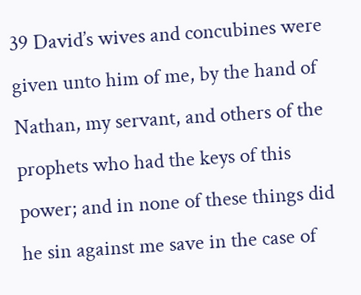39 David’s wives and concubines were given unto him of me, by the hand of Nathan, my servant, and others of the prophets who had the keys of this power; and in none of these things did he sin against me save in the case of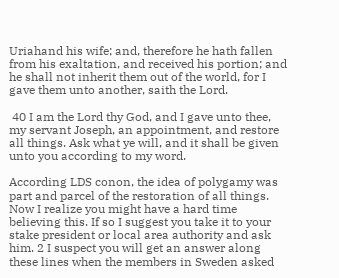Uriahand his wife; and, therefore he hath fallen from his exaltation, and received his portion; and he shall not inherit them out of the world, for I gave them unto another, saith the Lord.

 40 I am the Lord thy God, and I gave unto thee, my servant Joseph, an appointment, and restore all things. Ask what ye will, and it shall be given unto you according to my word.

According LDS conon, the idea of polygamy was part and parcel of the restoration of all things. Now I realize you might have a hard time believing this. If so I suggest you take it to your stake president or local area authority and ask him. 2 I suspect you will get an answer along these lines when the members in Sweden asked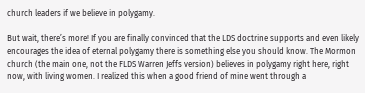church leaders if we believe in polygamy.

But wait, there’s more! If you are finally convinced that the LDS doctrine supports and even likely encourages the idea of eternal polygamy there is something else you should know. The Mormon church (the main one, not the FLDS Warren Jeffs version) believes in polygamy right here, right now, with living women. I realized this when a good friend of mine went through a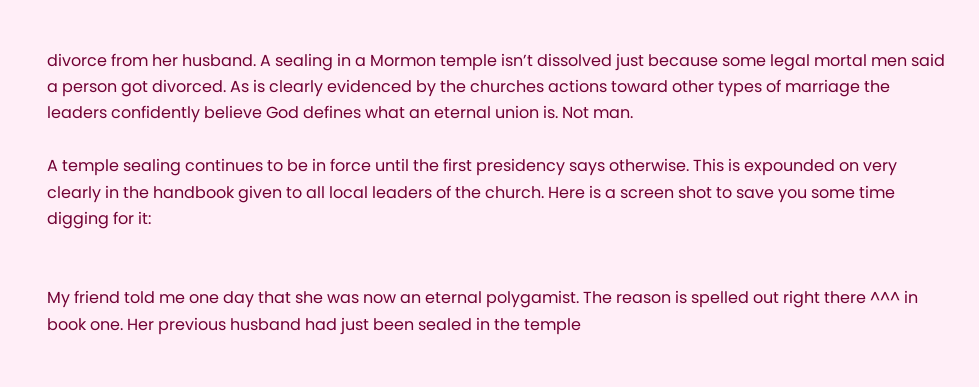divorce from her husband. A sealing in a Mormon temple isn’t dissolved just because some legal mortal men said a person got divorced. As is clearly evidenced by the churches actions toward other types of marriage the leaders confidently believe God defines what an eternal union is. Not man.

A temple sealing continues to be in force until the first presidency says otherwise. This is expounded on very clearly in the handbook given to all local leaders of the church. Here is a screen shot to save you some time digging for it:


My friend told me one day that she was now an eternal polygamist. The reason is spelled out right there ^^^ in book one. Her previous husband had just been sealed in the temple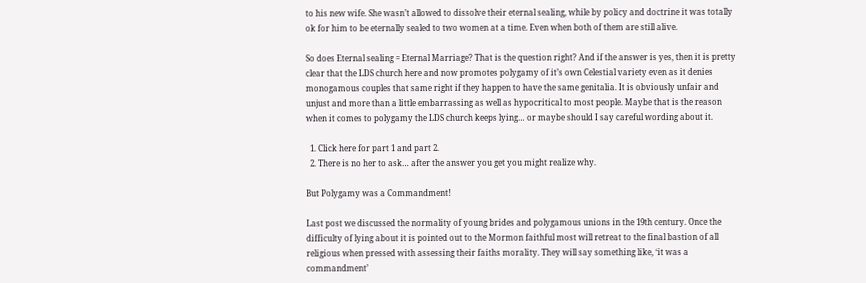to his new wife. She wasn’t allowed to dissolve their eternal sealing, while by policy and doctrine it was totally ok for him to be eternally sealed to two women at a time. Even when both of them are still alive.

So does Eternal sealing = Eternal Marriage? That is the question right? And if the answer is yes, then it is pretty clear that the LDS church here and now promotes polygamy of it’s own Celestial variety even as it denies monogamous couples that same right if they happen to have the same genitalia. It is obviously unfair and unjust and more than a little embarrassing as well as hypocritical to most people. Maybe that is the reason when it comes to polygamy the LDS church keeps lying… or maybe should I say careful wording about it.

  1. Click here for part 1 and part 2.
  2. There is no her to ask… after the answer you get you might realize why.

But Polygamy was a Commandment!

Last post we discussed the normality of young brides and polygamous unions in the 19th century. Once the difficulty of lying about it is pointed out to the Mormon faithful most will retreat to the final bastion of all religious when pressed with assessing their faiths morality. They will say something like, ‘it was a commandment’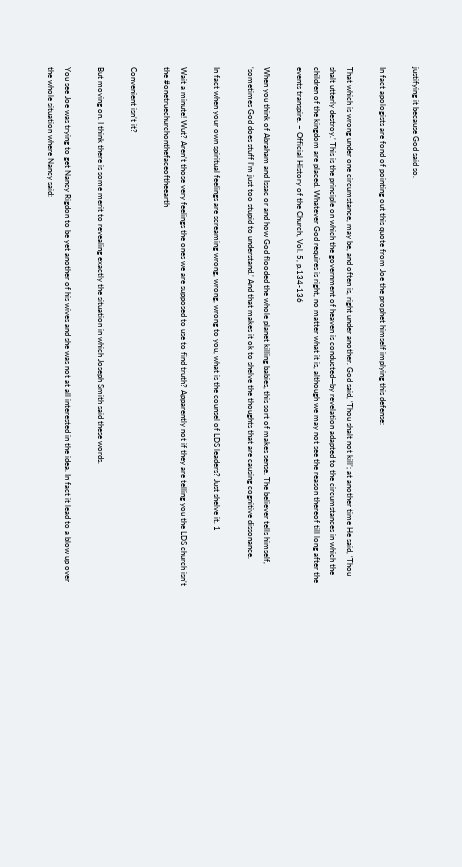justifying it because God said so.

In fact apologists are fond of pointing out this quote from Joe the prophet himself implying this defense:

That which is wrong under one circumstance, may be, and often is, right under another. God said, ‘Thou shalt not kill’; at another time He said, ‘Thou shalt utterly destroy.’ This is the principle on which the government of heaven is conducted—by revelation adapted to the circumstances in which the children of the kingdom are placed. Whatever God requires is right, no matter what it is, although we may not see the reason thereof till long after the events transpire. – Official History of the Church, Vol. 5, p.134-136

When you think of Abraham and Issac or and how God flooded the whole planet killing babies, this sort of makes sense. The believer tells himself, ‘sometimes God does stuff I’m just too stupid to understand.’ And that makes it ok to shelve the thoughts that are causing cognitive dissonance.

In fact when your own spiritual feelings are screaming wrong, wrong, wrong to you, what is the counsel of LDS leaders? Just shelve it. 1

Wait a minute! Wut? Aren’t those very feelings the ones we are supposed to use to find truth? Apparently not if they are telling you the LDS church isn’t the #onetruechurchonthefaceoftheearth

Convenient isn’t it?

But moving on. I think there is some merit to revealing exactly the situation in which Joseph Smith said these words.

You see Joe was trying to get Nancy Rigdon to be yet another of his wives and she was not at all interested in the idea. In fact it lead to a blow up over the whole situation where Nancy said: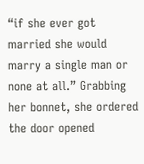“if she ever got married she would marry a single man or none at all.” Grabbing her bonnet, she ordered the door opened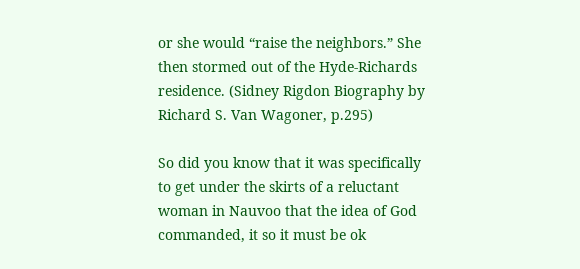or she would “raise the neighbors.” She then stormed out of the Hyde-Richards residence. (Sidney Rigdon Biography by Richard S. Van Wagoner, p.295)

So did you know that it was specifically to get under the skirts of a reluctant woman in Nauvoo that the idea of God commanded, it so it must be ok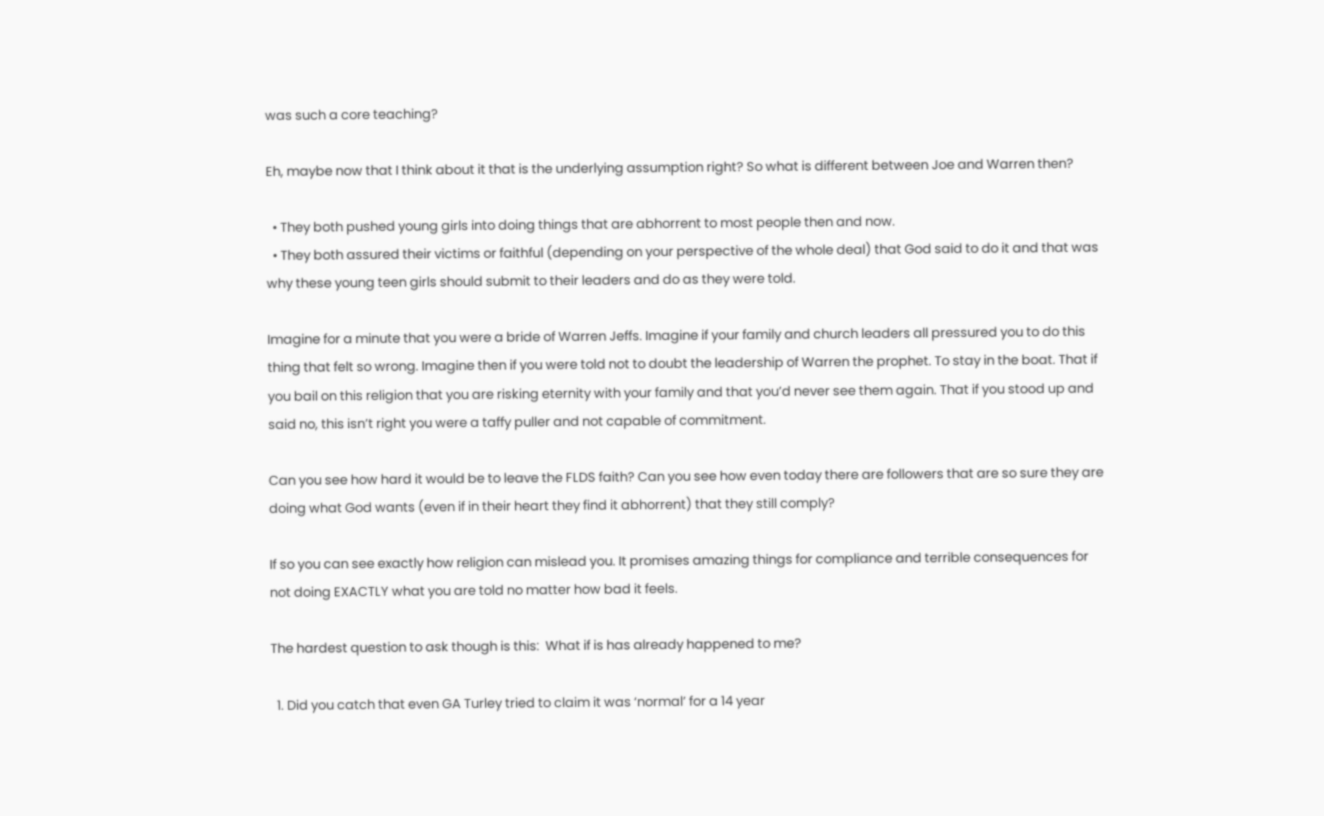was such a core teaching?

Eh, maybe now that I think about it that is the underlying assumption right? So what is different between Joe and Warren then?

  • They both pushed young girls into doing things that are abhorrent to most people then and now.
  • They both assured their victims or faithful (depending on your perspective of the whole deal) that God said to do it and that was why these young teen girls should submit to their leaders and do as they were told.

Imagine for a minute that you were a bride of Warren Jeffs. Imagine if your family and church leaders all pressured you to do this thing that felt so wrong. Imagine then if you were told not to doubt the leadership of Warren the prophet. To stay in the boat. That if you bail on this religion that you are risking eternity with your family and that you’d never see them again. That if you stood up and said no, this isn’t right you were a taffy puller and not capable of commitment.

Can you see how hard it would be to leave the FLDS faith? Can you see how even today there are followers that are so sure they are doing what God wants (even if in their heart they find it abhorrent) that they still comply?

If so you can see exactly how religion can mislead you. It promises amazing things for compliance and terrible consequences for not doing EXACTLY what you are told no matter how bad it feels.

The hardest question to ask though is this:  What if is has already happened to me?

  1. Did you catch that even GA Turley tried to claim it was ‘normal’ for a 14 year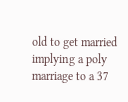old to get married implying a poly marriage to a 37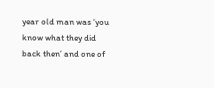year old man was ‘you know what they did back then’ and one of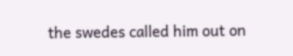the swedes called him out on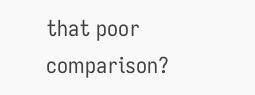that poor comparison?